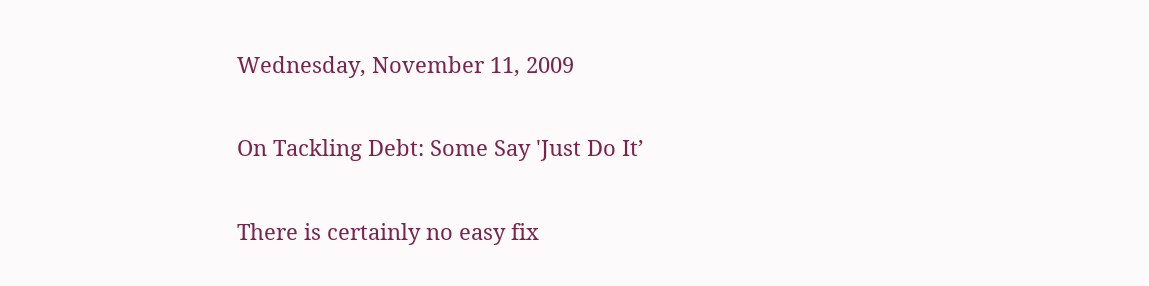Wednesday, November 11, 2009

On Tackling Debt: Some Say 'Just Do It’

There is certainly no easy fix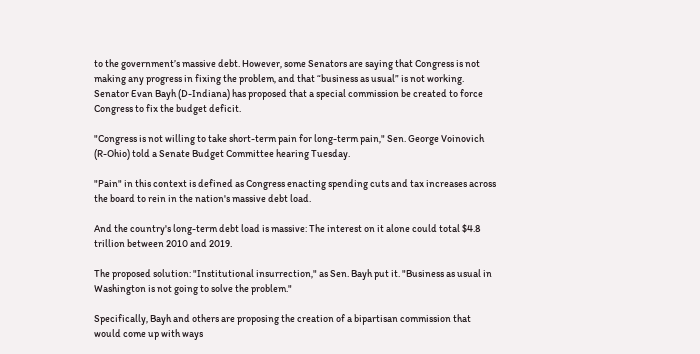to the government’s massive debt. However, some Senators are saying that Congress is not making any progress in fixing the problem, and that “business as usual” is not working. Senator Evan Bayh (D-Indiana) has proposed that a special commission be created to force Congress to fix the budget deficit.

"Congress is not willing to take short-term pain for long-term pain," Sen. George Voinovich (R-Ohio) told a Senate Budget Committee hearing Tuesday.

"Pain" in this context is defined as Congress enacting spending cuts and tax increases across the board to rein in the nation's massive debt load.

And the country's long-term debt load is massive: The interest on it alone could total $4.8 trillion between 2010 and 2019.

The proposed solution: "Institutional insurrection," as Sen. Bayh put it. "Business as usual in Washington is not going to solve the problem."

Specifically, Bayh and others are proposing the creation of a bipartisan commission that would come up with ways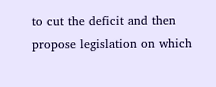to cut the deficit and then propose legislation on which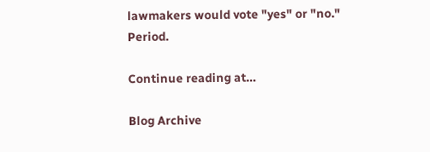lawmakers would vote "yes" or "no." Period.

Continue reading at…

Blog Archive